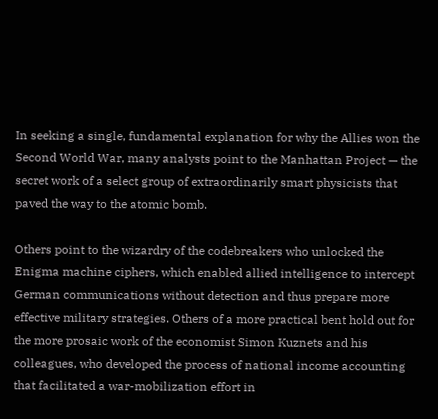In seeking a single, fundamental explanation for why the Allies won the Second World War, many analysts point to the Manhattan Project — the secret work of a select group of extraordinarily smart physicists that paved the way to the atomic bomb.

Others point to the wizardry of the codebreakers who unlocked the Enigma machine ciphers, which enabled allied intelligence to intercept German communications without detection and thus prepare more effective military strategies. Others of a more practical bent hold out for the more prosaic work of the economist Simon Kuznets and his colleagues, who developed the process of national income accounting that facilitated a war-mobilization effort in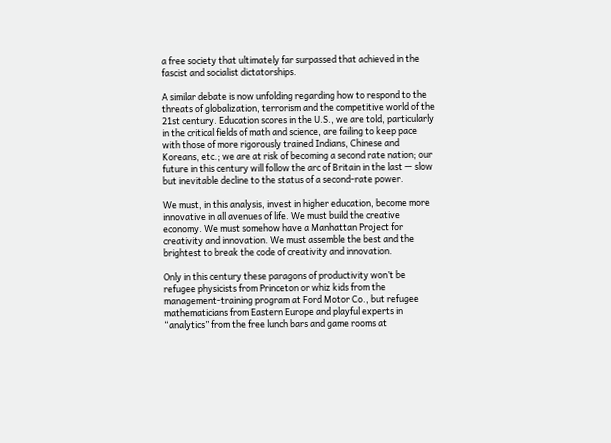a free society that ultimately far surpassed that achieved in the fascist and socialist dictatorships.

A similar debate is now unfolding regarding how to respond to the threats of globalization, terrorism and the competitive world of the 21st century. Education scores in the U.S., we are told, particularly in the critical fields of math and science, are failing to keep pace with those of more rigorously trained Indians, Chinese and Koreans, etc.; we are at risk of becoming a second rate nation; our future in this century will follow the arc of Britain in the last — slow but inevitable decline to the status of a second-rate power.

We must, in this analysis, invest in higher education, become more innovative in all avenues of life. We must build the creative economy. We must somehow have a Manhattan Project for creativity and innovation. We must assemble the best and the brightest to break the code of creativity and innovation.

Only in this century these paragons of productivity won’t be refugee physicists from Princeton or whiz kids from the management-training program at Ford Motor Co., but refugee mathematicians from Eastern Europe and playful experts in “analytics” from the free lunch bars and game rooms at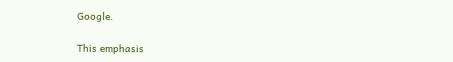Google.

This emphasis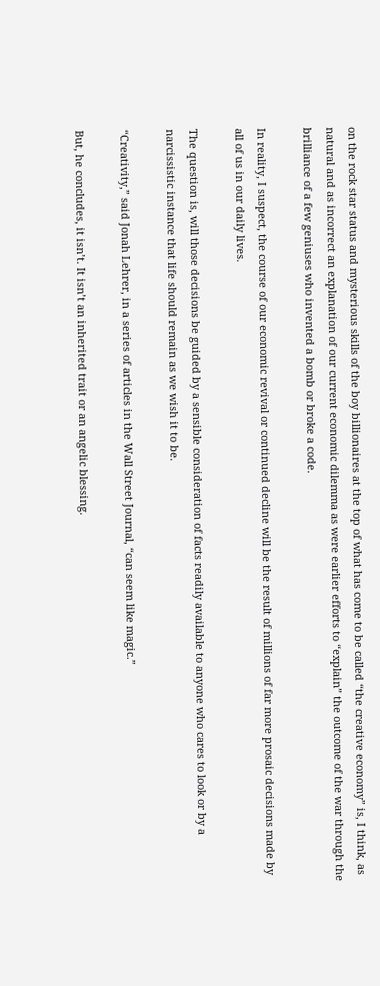on the rock star status and mysterious skills of the boy billionaires at the top of what has come to be called “the creative economy” is, I think, as natural and as incorrect an explanation of our current economic dilemma as were earlier efforts to “explain” the outcome of the war through the brilliance of a few geniuses who invented a bomb or broke a code.

In reality, I suspect, the course of our economic revival or continued decline will be the result of millions of far more prosaic decisions made by all of us in our daily lives.

The question is, will those decisions be guided by a sensible consideration of facts readily available to anyone who cares to look or by a narcissistic instance that life should remain as we wish it to be.

“Creativity,” said Jonah Lehrer, in a series of articles in the Wall Street Journal, “can seem like magic.”

But, he concludes, it isn’t. It isn’t an inherited trait or an angelic blessing.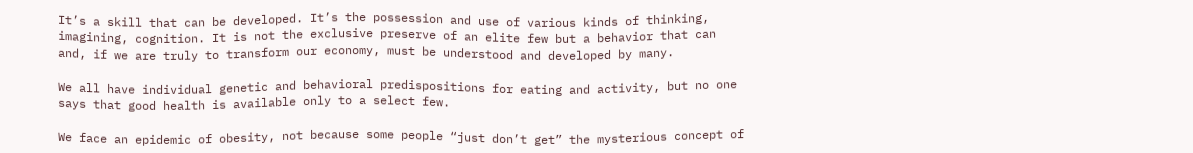It’s a skill that can be developed. It’s the possession and use of various kinds of thinking, imagining, cognition. It is not the exclusive preserve of an elite few but a behavior that can and, if we are truly to transform our economy, must be understood and developed by many.

We all have individual genetic and behavioral predispositions for eating and activity, but no one says that good health is available only to a select few.

We face an epidemic of obesity, not because some people “just don’t get” the mysterious concept of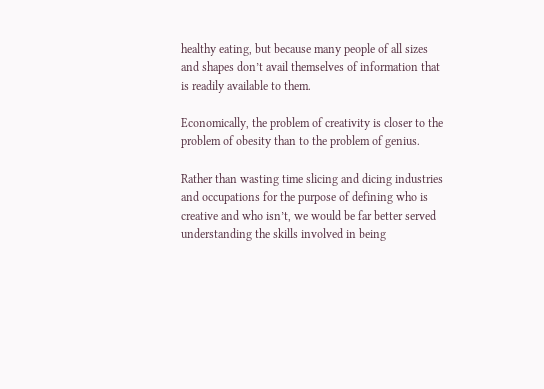healthy eating, but because many people of all sizes and shapes don’t avail themselves of information that is readily available to them.

Economically, the problem of creativity is closer to the problem of obesity than to the problem of genius.

Rather than wasting time slicing and dicing industries and occupations for the purpose of defining who is creative and who isn’t, we would be far better served understanding the skills involved in being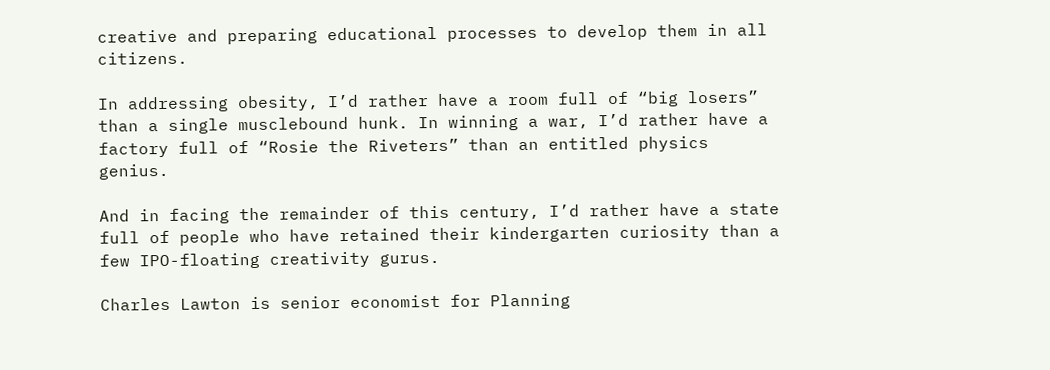creative and preparing educational processes to develop them in all citizens.

In addressing obesity, I’d rather have a room full of “big losers” than a single musclebound hunk. In winning a war, I’d rather have a factory full of “Rosie the Riveters” than an entitled physics genius.

And in facing the remainder of this century, I’d rather have a state full of people who have retained their kindergarten curiosity than a few IPO-floating creativity gurus.

Charles Lawton is senior economist for Planning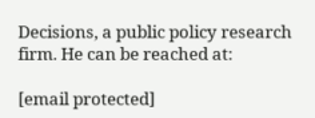Decisions, a public policy research firm. He can be reached at:

[email protected]